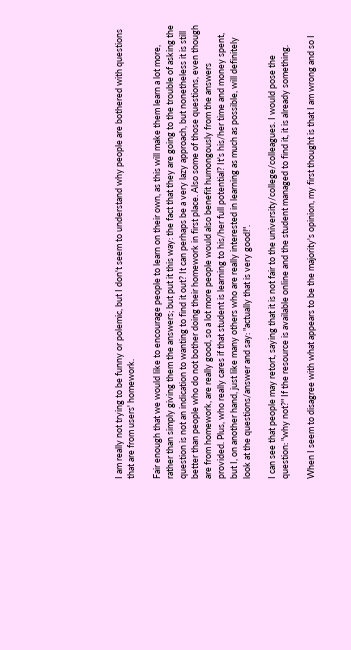I am really not trying to be funny or polemic, but I don't seem to understand why people are bothered with questions that are from users' homework.

Fair enough that we would like to encourage people to learn on their own, as this will make them learn a lot more, rather than simply giving them the answers; but put it this way: the fact that they are going to the trouble of asking the question is not an indication to wanting to find it out? It can perhaps be a very lazy approach, but nonetheless it is still better than people who do not bother doing their homework in first place. Also some of those questions, even though are from homework, are really good, so a lot more people would also benefit humongously from the answers provided. Plus, who really cares if that student is learning to his/her full potential? It's his/her time and money spent, but I, on another hand, just like many others who are really interested in learning as much as possible, will definitely look at the questions/answer and say: "actually that is very good!".

I can see that people may retort, saying that it is not fair to the university/college/colleagues. I would pose the question: "why not?" If the resource is available online and the student managed to find it, it is already something.

When I seem to disagree with what appears to be the majority's opinion, my first thought is that I am wrong and so I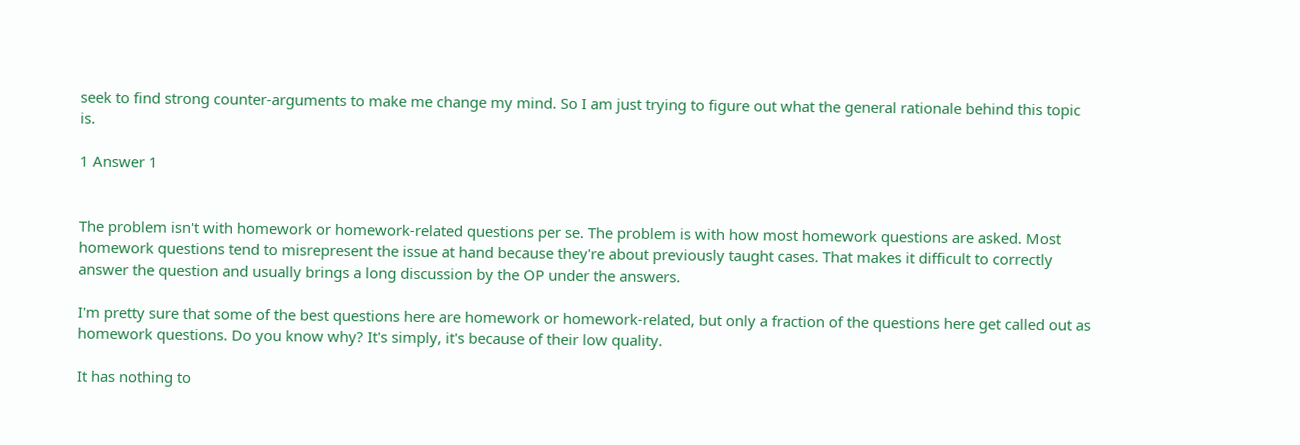seek to find strong counter-arguments to make me change my mind. So I am just trying to figure out what the general rationale behind this topic is.

1 Answer 1


The problem isn't with homework or homework-related questions per se. The problem is with how most homework questions are asked. Most homework questions tend to misrepresent the issue at hand because they're about previously taught cases. That makes it difficult to correctly answer the question and usually brings a long discussion by the OP under the answers.

I'm pretty sure that some of the best questions here are homework or homework-related, but only a fraction of the questions here get called out as homework questions. Do you know why? It's simply, it's because of their low quality.

It has nothing to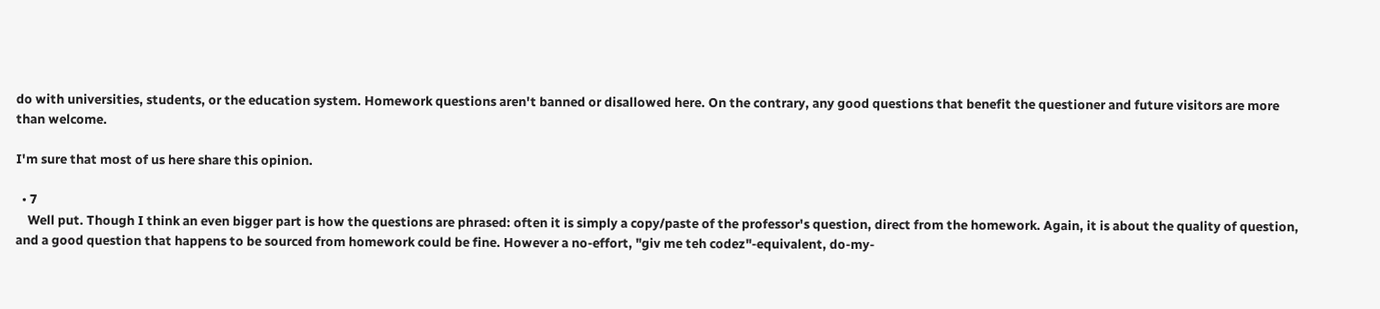do with universities, students, or the education system. Homework questions aren't banned or disallowed here. On the contrary, any good questions that benefit the questioner and future visitors are more than welcome.

I'm sure that most of us here share this opinion.

  • 7
    Well put. Though I think an even bigger part is how the questions are phrased: often it is simply a copy/paste of the professor's question, direct from the homework. Again, it is about the quality of question, and a good question that happens to be sourced from homework could be fine. However a no-effort, "giv me teh codez"-equivalent, do-my-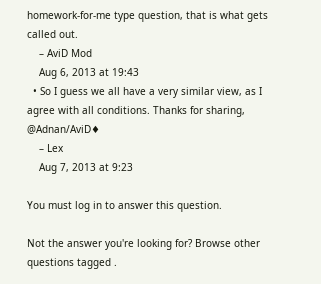homework-for-me type question, that is what gets called out.
    – AviD Mod
    Aug 6, 2013 at 19:43
  • So I guess we all have a very similar view, as I agree with all conditions. Thanks for sharing, @Adnan/AviD♦
    – Lex
    Aug 7, 2013 at 9:23

You must log in to answer this question.

Not the answer you're looking for? Browse other questions tagged .